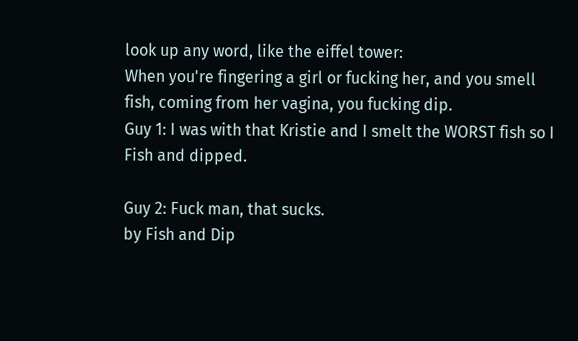look up any word, like the eiffel tower:
When you're fingering a girl or fucking her, and you smell fish, coming from her vagina, you fucking dip.
Guy 1: I was with that Kristie and I smelt the WORST fish so I Fish and dipped.

Guy 2: Fuck man, that sucks.
by Fish and Dip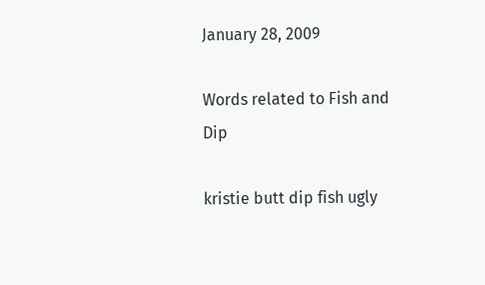January 28, 2009

Words related to Fish and Dip

kristie butt dip fish ugly